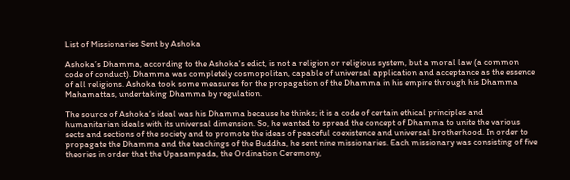List of Missionaries Sent by Ashoka

Ashoka’s Dhamma, according to the Ashoka's edict, is not a religion or religious system, but a moral law (a common code of conduct). Dhamma was completely cosmopolitan, capable of universal application and acceptance as the essence of all religions. Ashoka took some measures for the propagation of the Dhamma in his empire through his Dhamma Mahamattas, undertaking Dhamma by regulation.

The source of Ashoka’s ideal was his Dhamma because he thinks; it is a code of certain ethical principles and humanitarian ideals with its universal dimension. So, he wanted to spread the concept of Dhamma to unite the various sects and sections of the society and to promote the ideas of peaceful coexistence and universal brotherhood. In order to propagate the Dhamma and the teachings of the Buddha, he sent nine missionaries. Each missionary was consisting of five theories in order that the Upasampada, the Ordination Ceremony,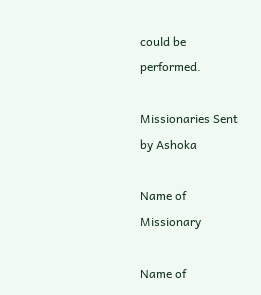could be performed.

Missionaries Sent by Ashoka

Name of Missionary

Name of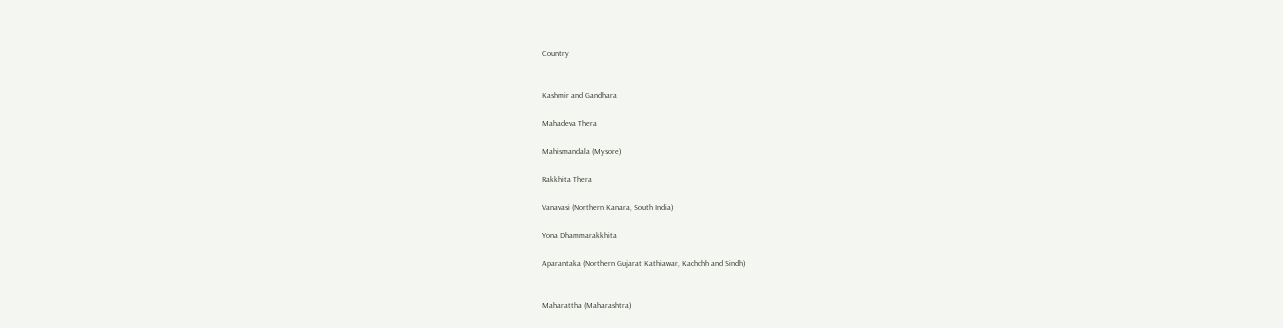Country


Kashmir and Gandhara

Mahadeva Thera

Mahismandala (Mysore)

Rakkhita Thera

Vanavasi (Northern Kanara, South India)

Yona Dhammarakkhita

Aparantaka (Northern Gujarat Kathiawar, Kachchh and Sindh)


Maharattha (Maharashtra)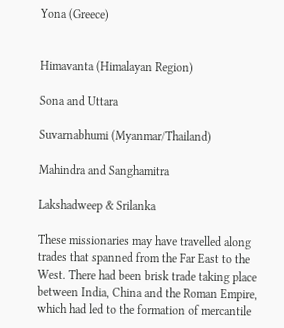Yona (Greece)


Himavanta (Himalayan Region)

Sona and Uttara

Suvarnabhumi (Myanmar/Thailand)

Mahindra and Sanghamitra

Lakshadweep & Srilanka

These missionaries may have travelled along trades that spanned from the Far East to the West. There had been brisk trade taking place between India, China and the Roman Empire, which had led to the formation of mercantile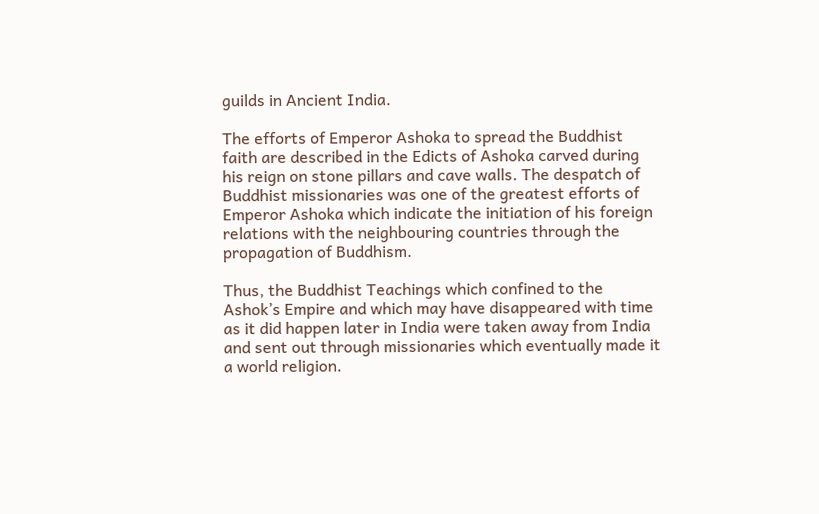guilds in Ancient India.

The efforts of Emperor Ashoka to spread the Buddhist faith are described in the Edicts of Ashoka carved during his reign on stone pillars and cave walls. The despatch of Buddhist missionaries was one of the greatest efforts of Emperor Ashoka which indicate the initiation of his foreign relations with the neighbouring countries through the propagation of Buddhism.

Thus, the Buddhist Teachings which confined to the Ashok’s Empire and which may have disappeared with time as it did happen later in India were taken away from India and sent out through missionaries which eventually made it a world religion.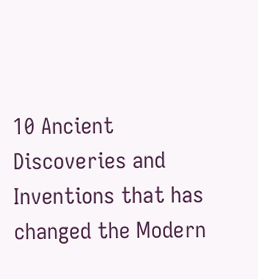10 Ancient Discoveries and Inventions that has changed the Modern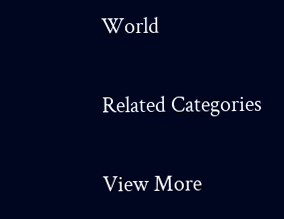World


Related Categories


View More